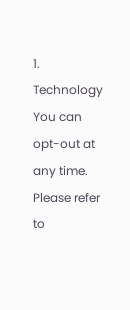1. Technology
You can opt-out at any time. Please refer to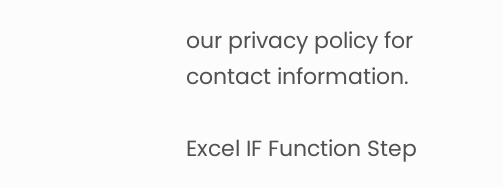our privacy policy for contact information.

Excel IF Function Step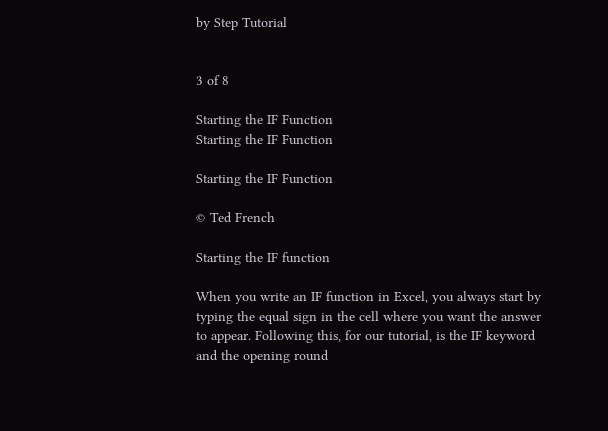by Step Tutorial


3 of 8

Starting the IF Function
Starting the IF Function

Starting the IF Function

© Ted French

Starting the IF function

When you write an IF function in Excel, you always start by typing the equal sign in the cell where you want the answer to appear. Following this, for our tutorial, is the IF keyword and the opening round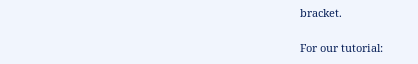bracket.

For our tutorial: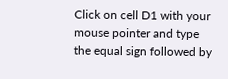Click on cell D1 with your mouse pointer and type the equal sign followed by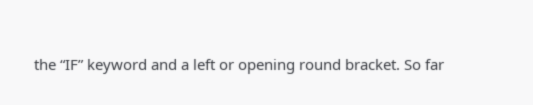the “IF” keyword and a left or opening round bracket. So far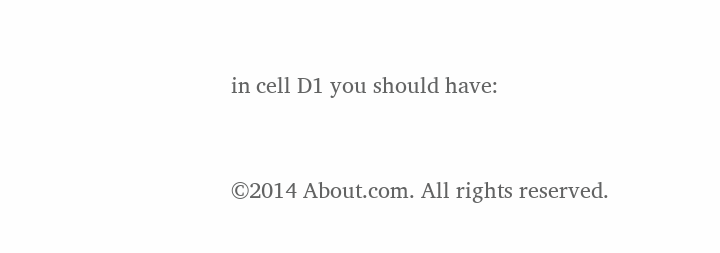in cell D1 you should have:


©2014 About.com. All rights reserved.